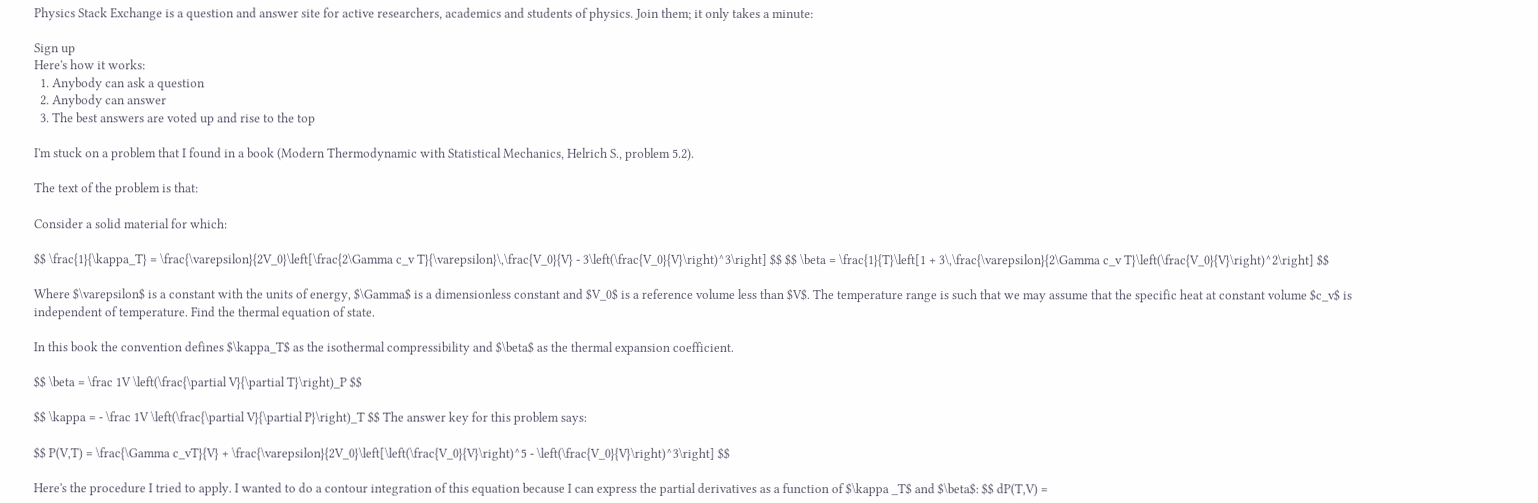Physics Stack Exchange is a question and answer site for active researchers, academics and students of physics. Join them; it only takes a minute:

Sign up
Here's how it works:
  1. Anybody can ask a question
  2. Anybody can answer
  3. The best answers are voted up and rise to the top

I'm stuck on a problem that I found in a book (Modern Thermodynamic with Statistical Mechanics, Helrich S., problem 5.2).

The text of the problem is that:

Consider a solid material for which:

$$ \frac{1}{\kappa_T} = \frac{\varepsilon}{2V_0}\left[\frac{2\Gamma c_v T}{\varepsilon}\,\frac{V_0}{V} - 3\left(\frac{V_0}{V}\right)^3\right] $$ $$ \beta = \frac{1}{T}\left[1 + 3\,\frac{\varepsilon}{2\Gamma c_v T}\left(\frac{V_0}{V}\right)^2\right] $$

Where $\varepsilon$ is a constant with the units of energy, $\Gamma$ is a dimensionless constant and $V_0$ is a reference volume less than $V$. The temperature range is such that we may assume that the specific heat at constant volume $c_v$ is independent of temperature. Find the thermal equation of state.

In this book the convention defines $\kappa_T$ as the isothermal compressibility and $\beta$ as the thermal expansion coefficient.

$$ \beta = \frac 1V \left(\frac{\partial V}{\partial T}\right)_P $$

$$ \kappa = - \frac 1V \left(\frac{\partial V}{\partial P}\right)_T $$ The answer key for this problem says:

$$ P(V,T) = \frac{\Gamma c_vT}{V} + \frac{\varepsilon}{2V_0}\left[\left(\frac{V_0}{V}\right)^5 - \left(\frac{V_0}{V}\right)^3\right] $$

Here's the procedure I tried to apply. I wanted to do a contour integration of this equation because I can express the partial derivatives as a function of $\kappa _T$ and $\beta$: $$ dP(T,V) =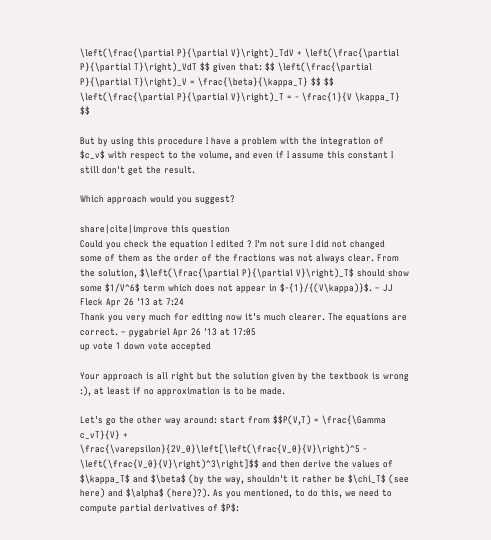\left(\frac{\partial P}{\partial V}\right)_TdV + \left(\frac{\partial P}{\partial T}\right)_VdT $$ given that: $$ \left(\frac{\partial P}{\partial T}\right)_V = \frac{\beta}{\kappa_T} $$ $$ \left(\frac{\partial P}{\partial V}\right)_T = - \frac{1}{V \kappa_T} $$

But by using this procedure I have a problem with the integration of $c_v$ with respect to the volume, and even if I assume this constant I still don't get the result.

Which approach would you suggest?

share|cite|improve this question
Could you check the equation I edited ? I'm not sure I did not changed some of them as the order of the fractions was not always clear. From the solution, $\left(\frac{\partial P}{\partial V}\right)_T$ should show some $1/V^6$ term which does not appear in $-{1}/{(V\kappa)}$. – JJ Fleck Apr 26 '13 at 7:24
Thank you very much for editing now it's much clearer. The equations are correct. – pygabriel Apr 26 '13 at 17:05
up vote 1 down vote accepted

Your approach is all right but the solution given by the textbook is wrong :), at least if no approximation is to be made.

Let's go the other way around: start from $$P(V,T) = \frac{\Gamma c_vT}{V} + \frac{\varepsilon}{2V_0}\left[\left(\frac{V_0}{V}\right)^5 - \left(\frac{V_0}{V}\right)^3\right]$$ and then derive the values of $\kappa_T$ and $\beta$ (by the way, shouldn't it rather be $\chi_T$ (see here) and $\alpha$ (here)?). As you mentioned, to do this, we need to compute partial derivatives of $P$: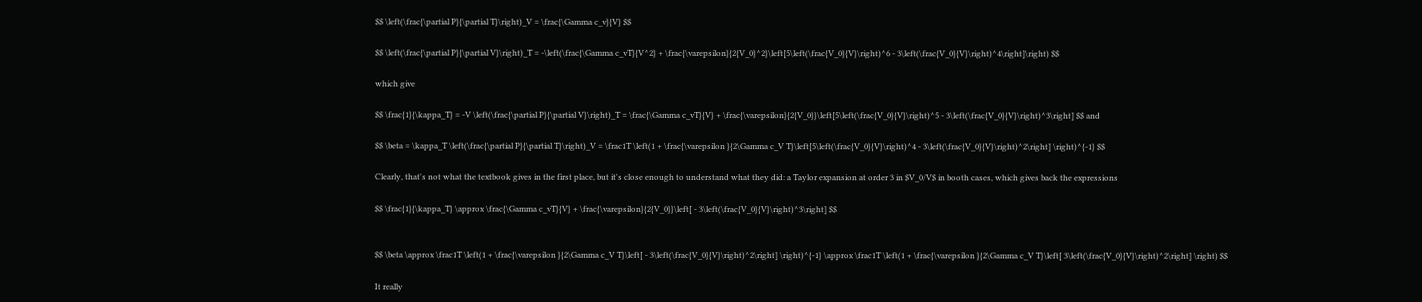$$ \left(\frac{\partial P}{\partial T}\right)_V = \frac{\Gamma c_v}{V} $$

$$ \left(\frac{\partial P}{\partial V}\right)_T = -\left(\frac{\Gamma c_vT}{V^2} + \frac{\varepsilon}{2{V_0}^2}\left[5\left(\frac{V_0}{V}\right)^6 - 3\left(\frac{V_0}{V}\right)^4\right]\right) $$

which give

$$ \frac{1}{\kappa_T} = -V \left(\frac{\partial P}{\partial V}\right)_T = \frac{\Gamma c_vT}{V} + \frac{\varepsilon}{2{V_0}}\left[5\left(\frac{V_0}{V}\right)^5 - 3\left(\frac{V_0}{V}\right)^3\right] $$ and

$$ \beta = \kappa_T \left(\frac{\partial P}{\partial T}\right)_V = \frac1T \left(1 + \frac{\varepsilon }{2\Gamma c_V T}\left[5\left(\frac{V_0}{V}\right)^4 - 3\left(\frac{V_0}{V}\right)^2\right] \right)^{-1} $$

Clearly, that's not what the textbook gives in the first place, but it's close enough to understand what they did: a Taylor expansion at order 3 in $V_0/V$ in booth cases, which gives back the expressions

$$ \frac{1}{\kappa_T} \approx \frac{\Gamma c_vT}{V} + \frac{\varepsilon}{2{V_0}}\left[ - 3\left(\frac{V_0}{V}\right)^3\right] $$


$$ \beta \approx \frac1T \left(1 + \frac{\varepsilon }{2\Gamma c_V T}\left[ - 3\left(\frac{V_0}{V}\right)^2\right] \right)^{-1} \approx \frac1T \left(1 + \frac{\varepsilon }{2\Gamma c_V T}\left[ 3\left(\frac{V_0}{V}\right)^2\right] \right) $$

It really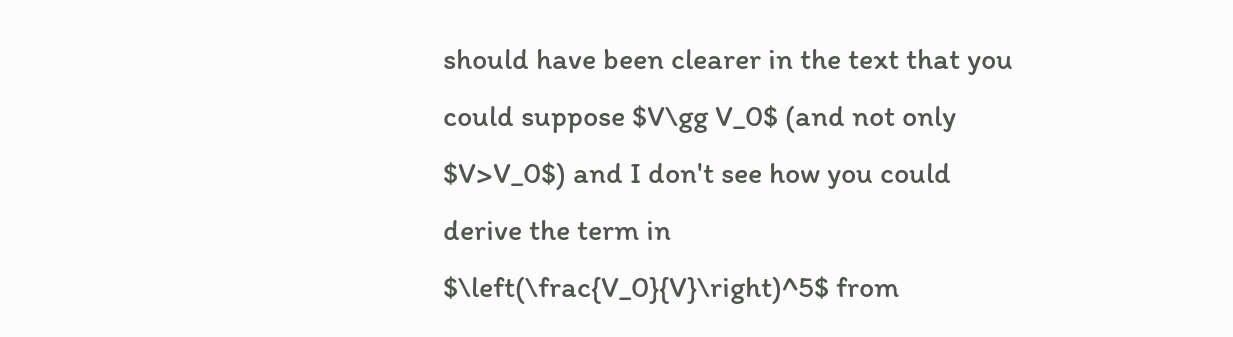should have been clearer in the text that you could suppose $V\gg V_0$ (and not only $V>V_0$) and I don't see how you could derive the term in $\left(\frac{V_0}{V}\right)^5$ from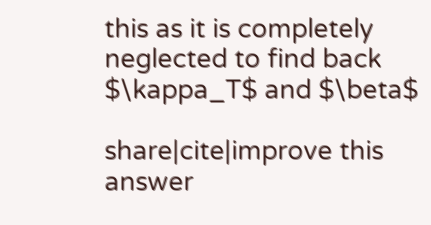this as it is completely neglected to find back $\kappa_T$ and $\beta$

share|cite|improve this answer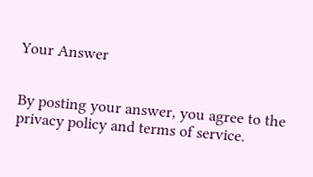Your Answer


By posting your answer, you agree to the privacy policy and terms of service.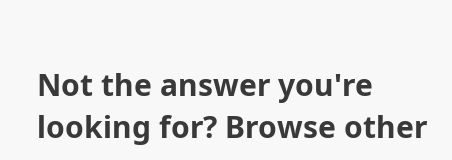Not the answer you're looking for? Browse other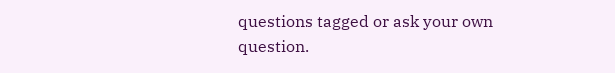questions tagged or ask your own question.